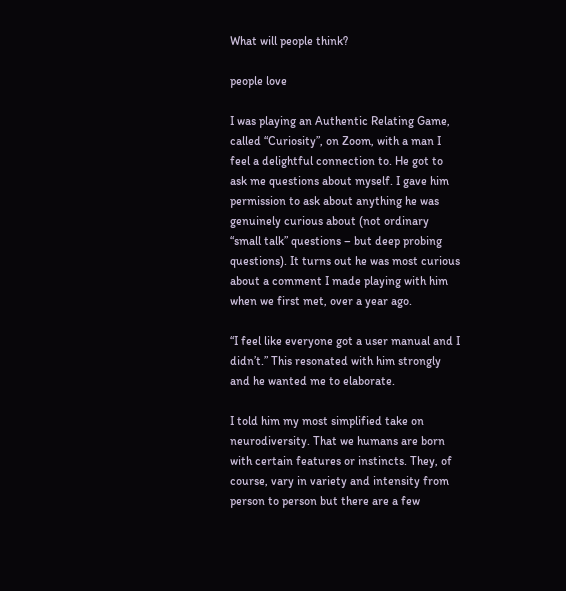What will people think?

people love

I was playing an Authentic Relating Game, called “Curiosity”, on Zoom, with a man I feel a delightful connection to. He got to ask me questions about myself. I gave him permission to ask about anything he was genuinely curious about (not ordinary “small talk” questions – but deep probing questions). It turns out he was most curious about a comment I made playing with him when we first met, over a year ago.

“I feel like everyone got a user manual and I didn’t.” This resonated with him strongly and he wanted me to elaborate.

I told him my most simplified take on neurodiversity. That we humans are born with certain features or instincts. They, of course, vary in variety and intensity from person to person but there are a few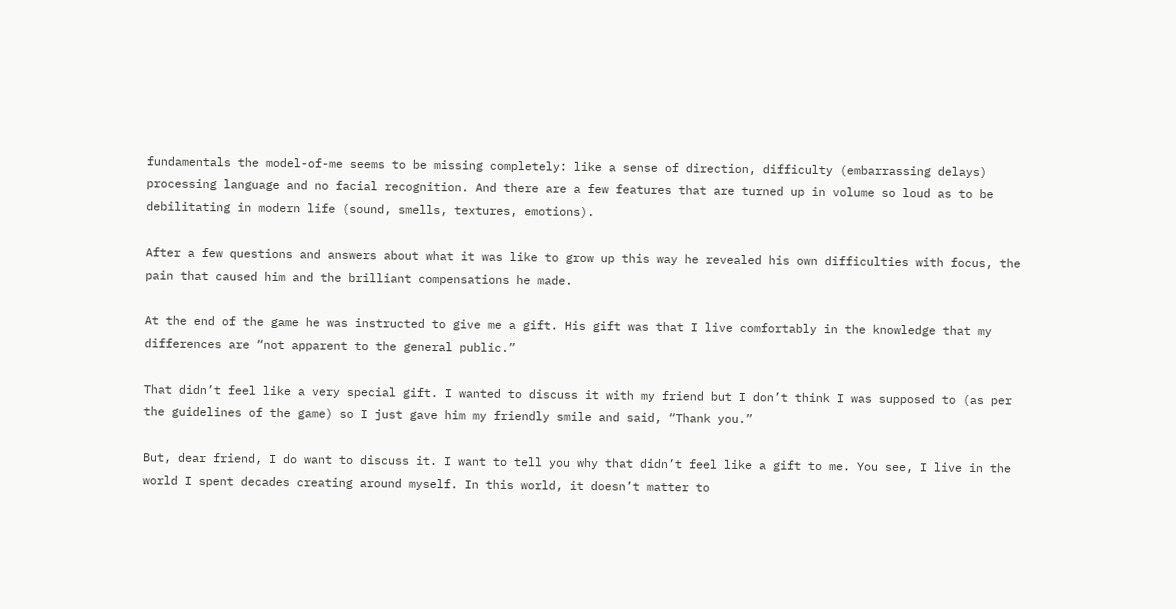fundamentals the model-of-me seems to be missing completely: like a sense of direction, difficulty (embarrassing delays) processing language and no facial recognition. And there are a few features that are turned up in volume so loud as to be debilitating in modern life (sound, smells, textures, emotions).

After a few questions and answers about what it was like to grow up this way he revealed his own difficulties with focus, the pain that caused him and the brilliant compensations he made.

At the end of the game he was instructed to give me a gift. His gift was that I live comfortably in the knowledge that my differences are “not apparent to the general public.”

That didn’t feel like a very special gift. I wanted to discuss it with my friend but I don’t think I was supposed to (as per the guidelines of the game) so I just gave him my friendly smile and said, “Thank you.”

But, dear friend, I do want to discuss it. I want to tell you why that didn’t feel like a gift to me. You see, I live in the world I spent decades creating around myself. In this world, it doesn’t matter to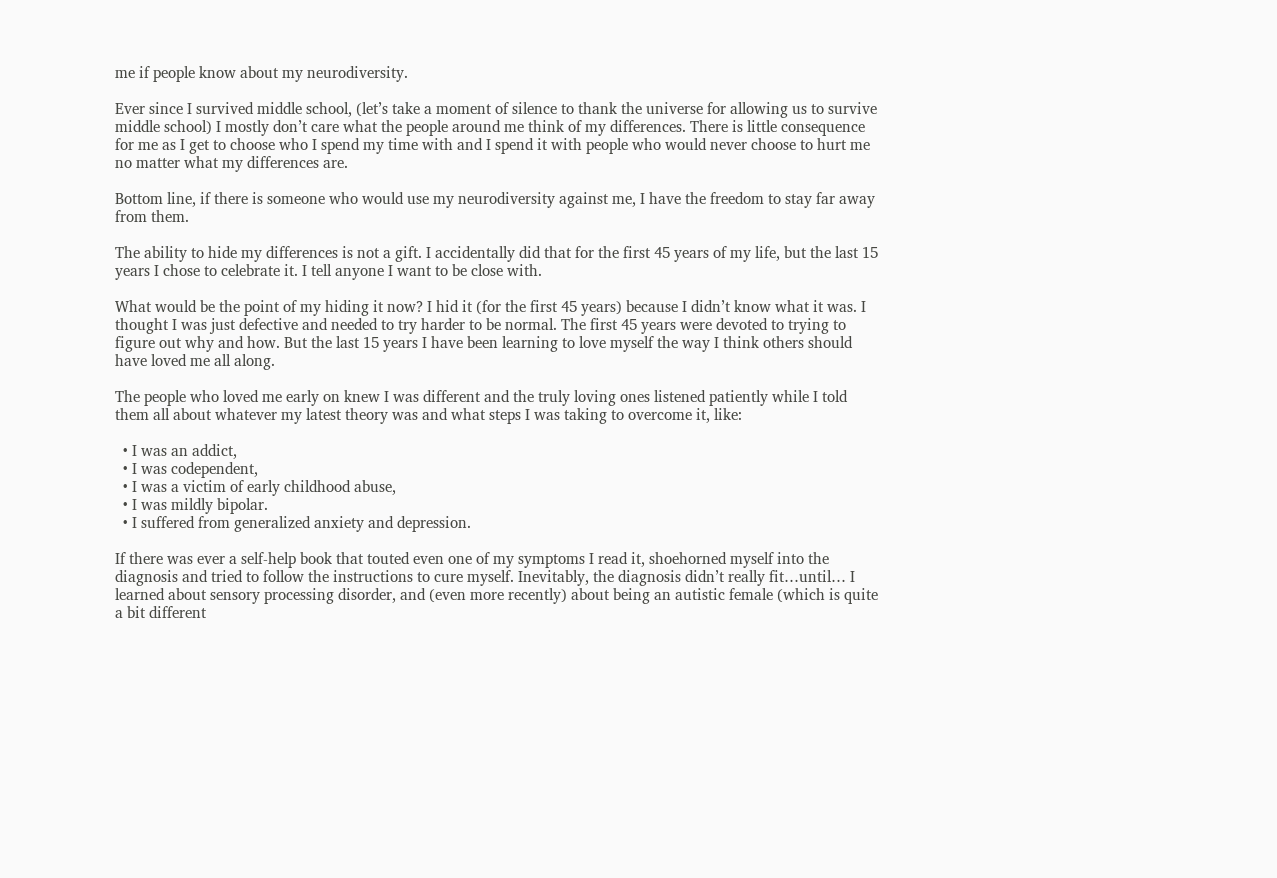me if people know about my neurodiversity.

Ever since I survived middle school, (let’s take a moment of silence to thank the universe for allowing us to survive middle school) I mostly don’t care what the people around me think of my differences. There is little consequence for me as I get to choose who I spend my time with and I spend it with people who would never choose to hurt me no matter what my differences are.

Bottom line, if there is someone who would use my neurodiversity against me, I have the freedom to stay far away from them.

The ability to hide my differences is not a gift. I accidentally did that for the first 45 years of my life, but the last 15 years I chose to celebrate it. I tell anyone I want to be close with.

What would be the point of my hiding it now? I hid it (for the first 45 years) because I didn’t know what it was. I thought I was just defective and needed to try harder to be normal. The first 45 years were devoted to trying to figure out why and how. But the last 15 years I have been learning to love myself the way I think others should have loved me all along.

The people who loved me early on knew I was different and the truly loving ones listened patiently while I told them all about whatever my latest theory was and what steps I was taking to overcome it, like:

  • I was an addict,
  • I was codependent,
  • I was a victim of early childhood abuse,
  • I was mildly bipolar.
  • I suffered from generalized anxiety and depression.

If there was ever a self-help book that touted even one of my symptoms I read it, shoehorned myself into the diagnosis and tried to follow the instructions to cure myself. Inevitably, the diagnosis didn’t really fit…until… I learned about sensory processing disorder, and (even more recently) about being an autistic female (which is quite a bit different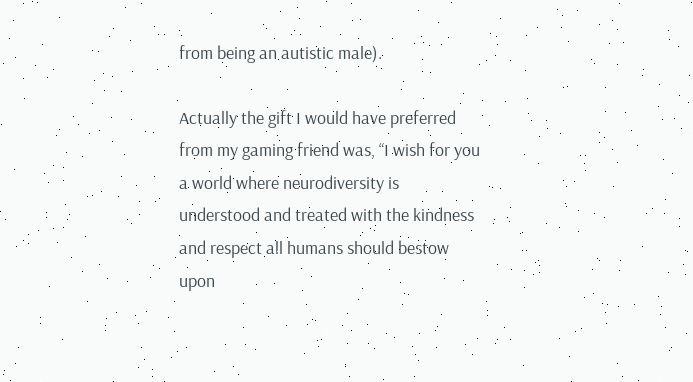from being an autistic male).

Actually the gift I would have preferred from my gaming friend was, “I wish for you a world where neurodiversity is understood and treated with the kindness and respect all humans should bestow upon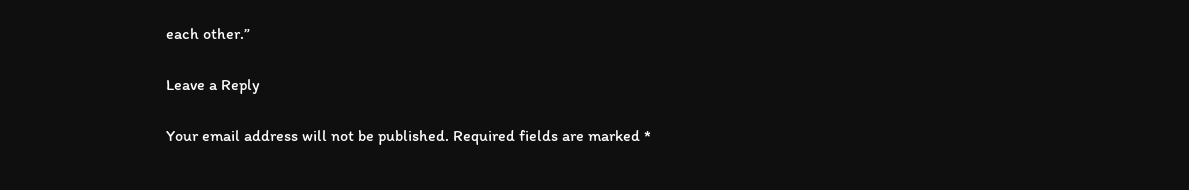each other.”

Leave a Reply

Your email address will not be published. Required fields are marked *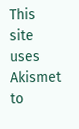This site uses Akismet to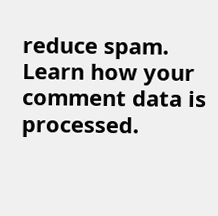reduce spam. Learn how your comment data is processed.